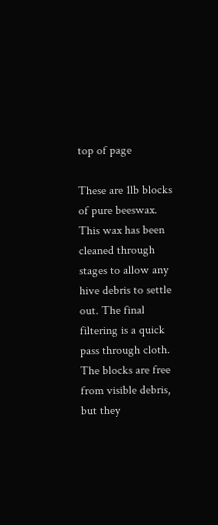top of page

These are 1lb blocks of pure beeswax. This wax has been cleaned through stages to allow any hive debris to settle out. The final filtering is a quick pass through cloth. The blocks are free from visible debris, but they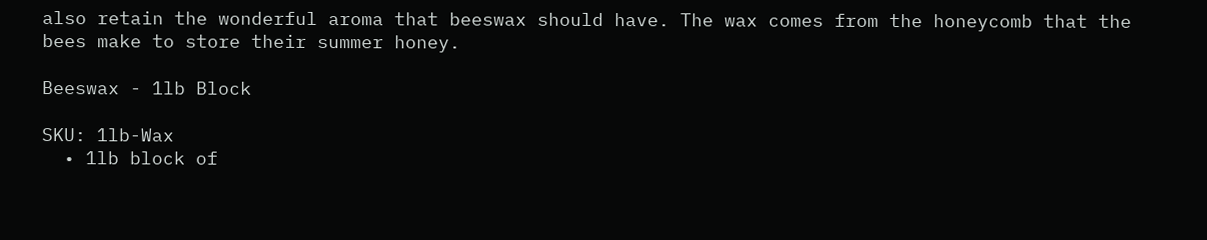also retain the wonderful aroma that beeswax should have. The wax comes from the honeycomb that the bees make to store their summer honey.

Beeswax - 1lb Block

SKU: 1lb-Wax
  • 1lb block of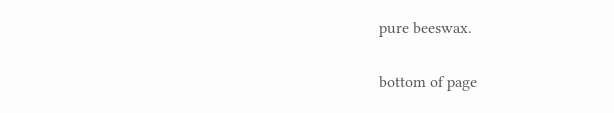pure beeswax.

bottom of page